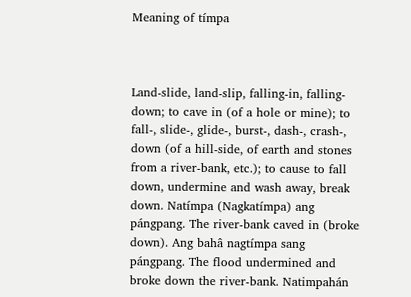Meaning of tímpa



Land-slide, land-slip, falling-in, falling-down; to cave in (of a hole or mine); to fall-, slide-, glide-, burst-, dash-, crash-, down (of a hill-side, of earth and stones from a river-bank, etc.); to cause to fall down, undermine and wash away, break down. Natímpa (Nagkatímpa) ang pángpang. The river-bank caved in (broke down). Ang bahâ nagtímpa sang pángpang. The flood undermined and broke down the river-bank. Natimpahán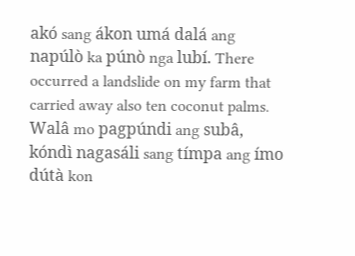akó sang ákon umá dalá ang napúlò ka púnò nga lubí. There occurred a landslide on my farm that carried away also ten coconut palms. Walâ mo pagpúndi ang subâ, kóndì nagasáli sang tímpa ang ímo dútà kon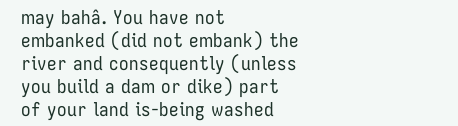may bahâ. You have not embanked (did not embank) the river and consequently (unless you build a dam or dike) part of your land is-being washed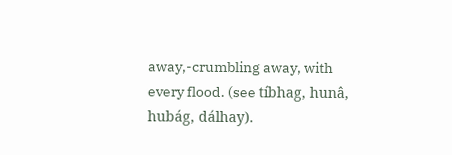away,-crumbling away, with every flood. (see tíbhag, hunâ, hubág, dálhay).